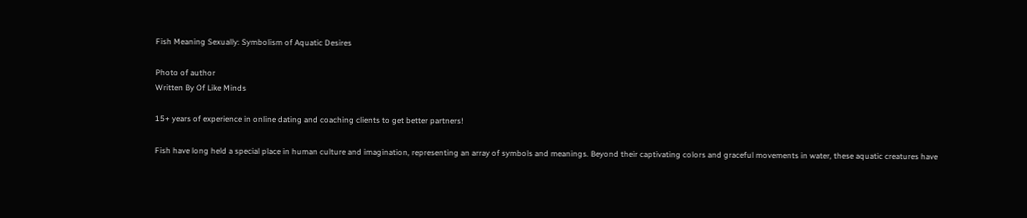Fish Meaning Sexually: Symbolism of Aquatic Desires

Photo of author
Written By Of Like Minds

15+ years of experience in online dating and coaching clients to get better partners!

Fish have long held a special place in human culture and imagination, representing an array of symbols and meanings. Beyond their captivating colors and graceful movements in water, these aquatic creatures have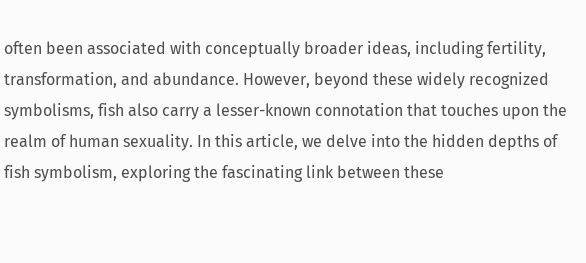often been associated with conceptually broader ideas, including fertility, transformation, and abundance. However, beyond these widely recognized symbolisms, fish also carry a lesser-known connotation that touches upon the realm of human sexuality. In this article, we delve into the hidden depths of fish symbolism, exploring the fascinating link between these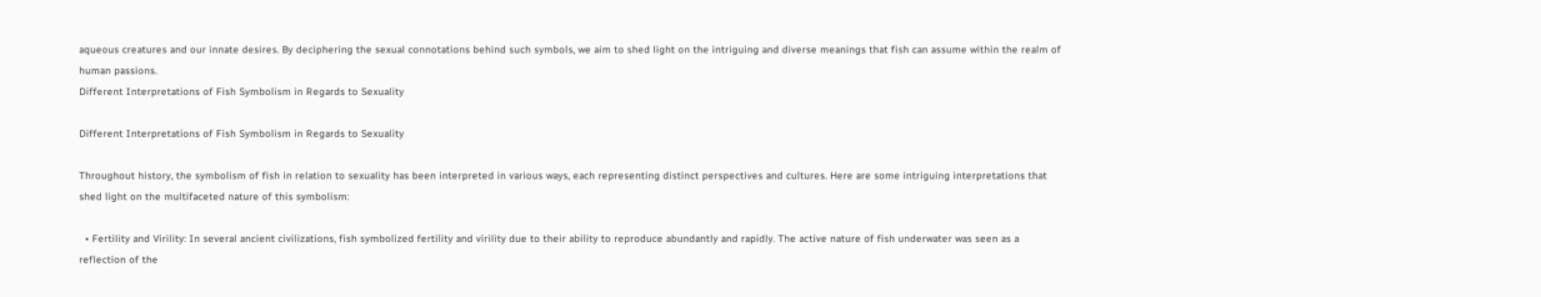aqueous creatures and our innate desires. By deciphering the sexual connotations behind such symbols, we aim to shed light on the intriguing and diverse meanings that fish can assume within the realm of human passions.
Different Interpretations of Fish Symbolism in Regards to Sexuality

Different Interpretations of Fish Symbolism in Regards to Sexuality

Throughout history, the symbolism of fish in relation to sexuality has been interpreted in various ways, each representing distinct perspectives and cultures. Here are some intriguing interpretations that shed light on the multifaceted nature of this symbolism:

  • Fertility and Virility: In several ancient civilizations, fish symbolized fertility and virility due to their ability to reproduce abundantly and rapidly. The active nature of fish underwater was seen as a reflection of the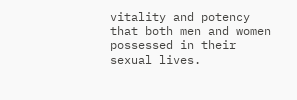vitality and potency that both men and women possessed in their sexual lives.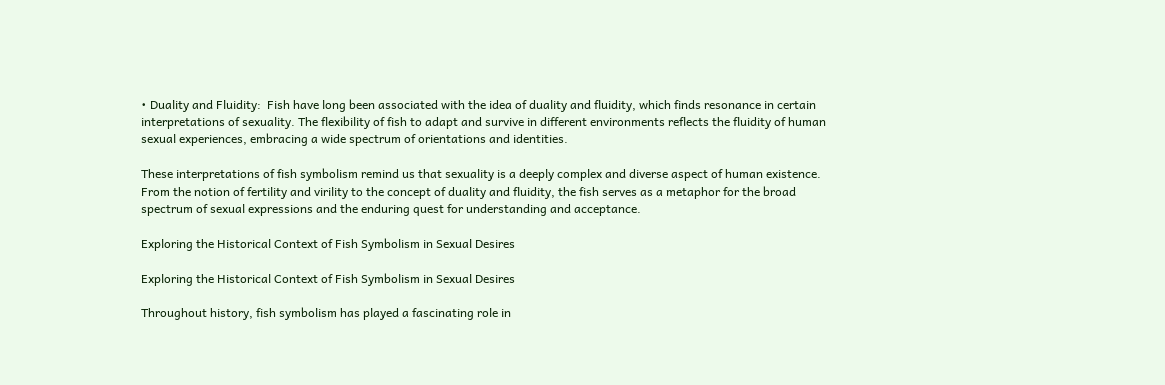• Duality and Fluidity:  Fish have long been associated with the idea of duality and fluidity, which finds resonance in certain interpretations of sexuality. The flexibility of fish to adapt and survive in different environments reflects the fluidity of human sexual experiences, embracing a wide spectrum of orientations and identities.

These interpretations of fish symbolism remind us that sexuality is a deeply complex and diverse aspect of human existence. From the notion of fertility and virility to the concept of duality and fluidity, the fish serves as a metaphor for the broad spectrum of sexual expressions and the enduring quest for understanding and acceptance.

Exploring the Historical Context of Fish Symbolism in Sexual Desires

Exploring the Historical Context of Fish Symbolism in Sexual Desires

Throughout history, fish symbolism has played a fascinating role in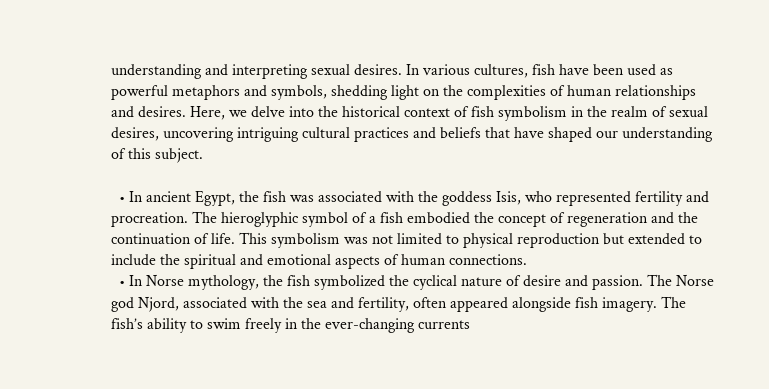understanding and interpreting sexual desires. In various cultures, fish have been used as powerful metaphors and symbols, shedding light on the complexities of human relationships and desires. Here, we delve into the historical context of fish symbolism in the realm of sexual desires, uncovering intriguing cultural practices and beliefs that have shaped our understanding of this subject.

  • In ancient Egypt, the fish was associated with the goddess Isis, who represented fertility and procreation. The hieroglyphic symbol of a fish embodied the concept of regeneration and the continuation of life. This symbolism was not limited to physical reproduction but extended to include the spiritual and emotional aspects of human connections.
  • In Norse mythology, the fish symbolized the cyclical nature of desire and passion. The Norse god Njord, associated with the sea and fertility, often appeared alongside fish imagery. The fish’s ability to swim freely in the ever-changing currents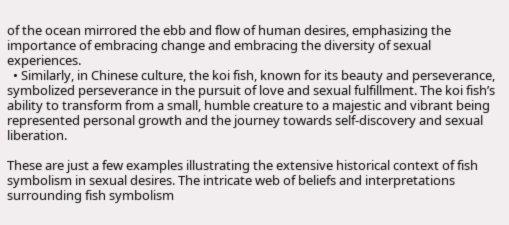of the ocean mirrored the ebb and flow of human desires, emphasizing the importance of embracing change and embracing the diversity of sexual experiences.
  • Similarly, in Chinese culture, the koi fish, known for its beauty and perseverance, symbolized perseverance in the pursuit of love and sexual fulfillment. The koi fish’s ability to transform from a small, humble creature to a majestic and vibrant being represented personal growth and the journey towards self-discovery and sexual liberation.

These are just a few examples illustrating the extensive historical context of fish symbolism in sexual desires. The intricate web of beliefs and interpretations surrounding fish symbolism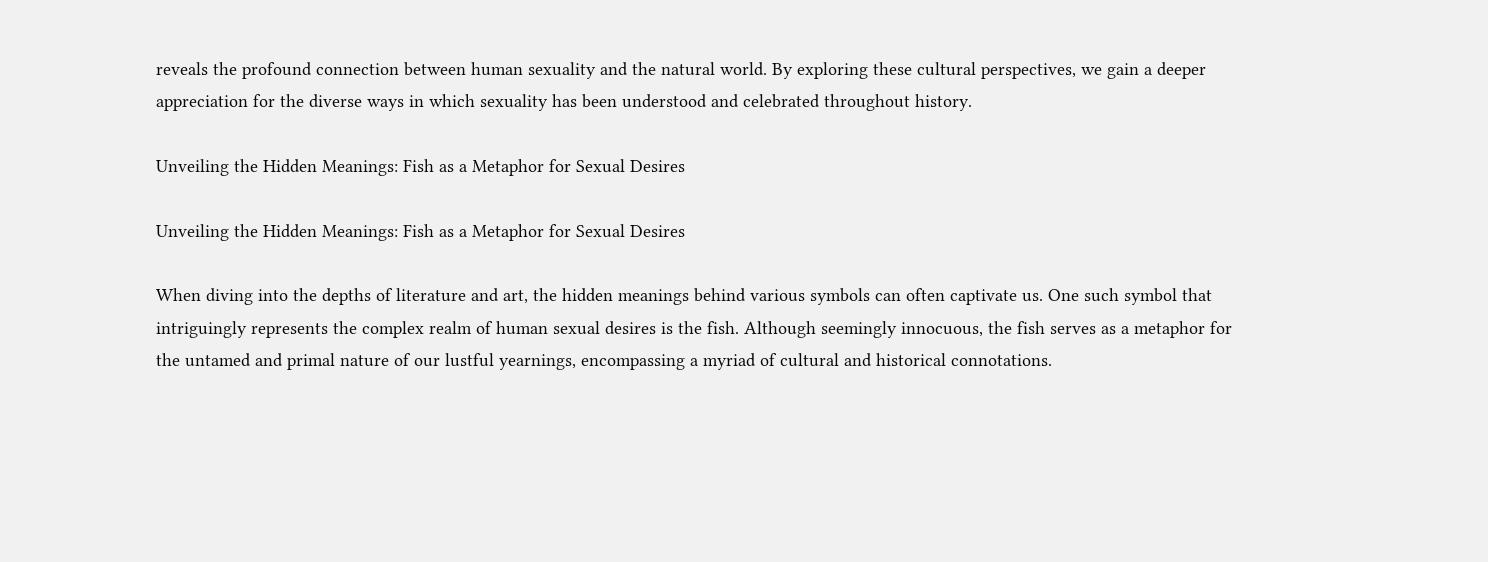reveals the profound connection between human sexuality and the natural world. By exploring these cultural perspectives, we gain a deeper appreciation for the diverse ways in which sexuality has been understood and celebrated throughout history.

Unveiling the Hidden Meanings: Fish as a Metaphor for Sexual Desires

Unveiling the Hidden Meanings: Fish as a Metaphor for Sexual Desires

When diving into the depths of literature and art, the hidden meanings behind various symbols can often captivate us. One such symbol that intriguingly represents the complex realm of human sexual desires is the fish. Although seemingly innocuous, the fish serves as a metaphor for the untamed and primal nature of our lustful yearnings, encompassing a myriad of cultural and historical connotations.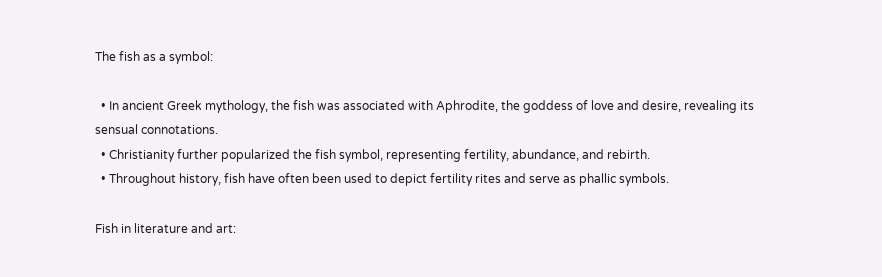The fish as a symbol:

  • In ancient Greek mythology, the fish was associated with Aphrodite, the goddess of love and desire, revealing its sensual connotations.
  • Christianity further popularized the fish symbol, representing fertility, abundance, and rebirth.
  • Throughout history, fish have often been used to depict fertility rites and serve as phallic symbols.

Fish in literature and art: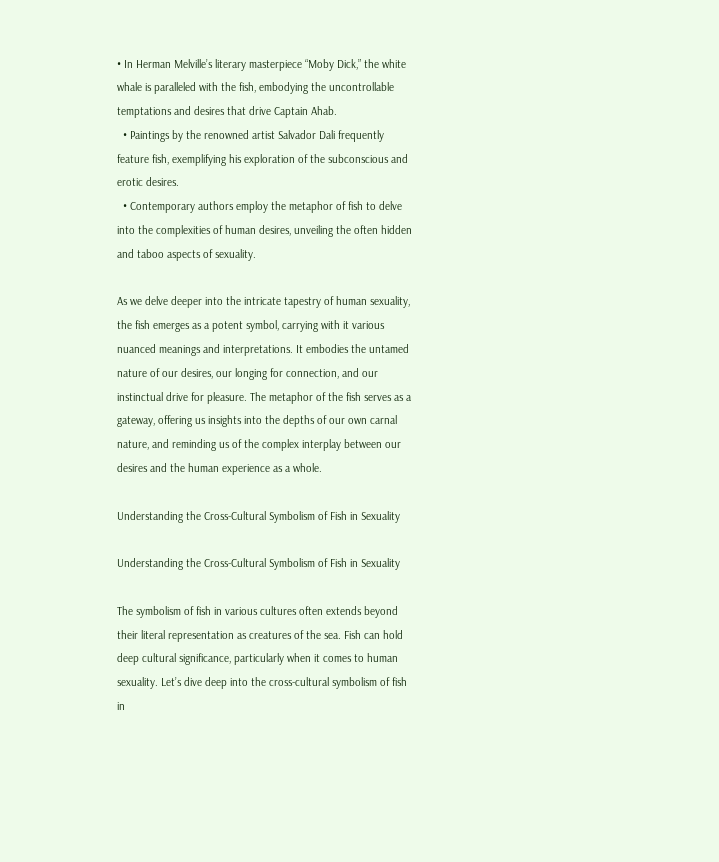• In Herman Melville’s literary masterpiece “Moby Dick,” the white whale is paralleled with the fish, embodying the uncontrollable temptations and desires that drive Captain Ahab.
  • Paintings by the renowned artist Salvador Dali frequently feature fish, exemplifying his exploration of the subconscious and erotic desires.
  • Contemporary authors employ the metaphor of fish to delve into the complexities of human desires, unveiling the often hidden and taboo aspects of sexuality.

As we delve deeper into the intricate tapestry of human sexuality, the fish emerges as a potent symbol, carrying with it various nuanced meanings and interpretations. It embodies the untamed nature of our desires, our longing for connection, and our instinctual drive for pleasure. The metaphor of the fish serves as a gateway, offering us insights into the depths of our own carnal nature, and reminding us of the complex interplay between our desires and the human experience as a whole.

Understanding the Cross-Cultural Symbolism of Fish in Sexuality

Understanding the Cross-Cultural Symbolism of Fish in Sexuality

The symbolism of fish in various cultures often extends beyond their literal representation as creatures of the sea. Fish can hold deep cultural significance, particularly when it comes to human sexuality. Let’s dive deep into the cross-cultural symbolism of fish in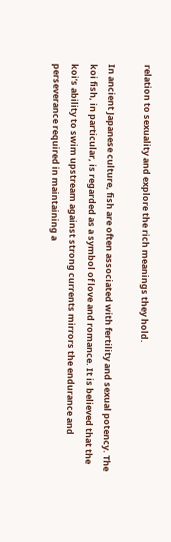relation to sexuality and explore the rich meanings they hold.

In ancient Japanese culture, fish are often associated with fertility and sexual potency. The koi fish, in particular, is regarded as a symbol of love and romance. It is believed that the koi’s ability to swim upstream against strong currents mirrors the endurance and perseverance required in maintaining a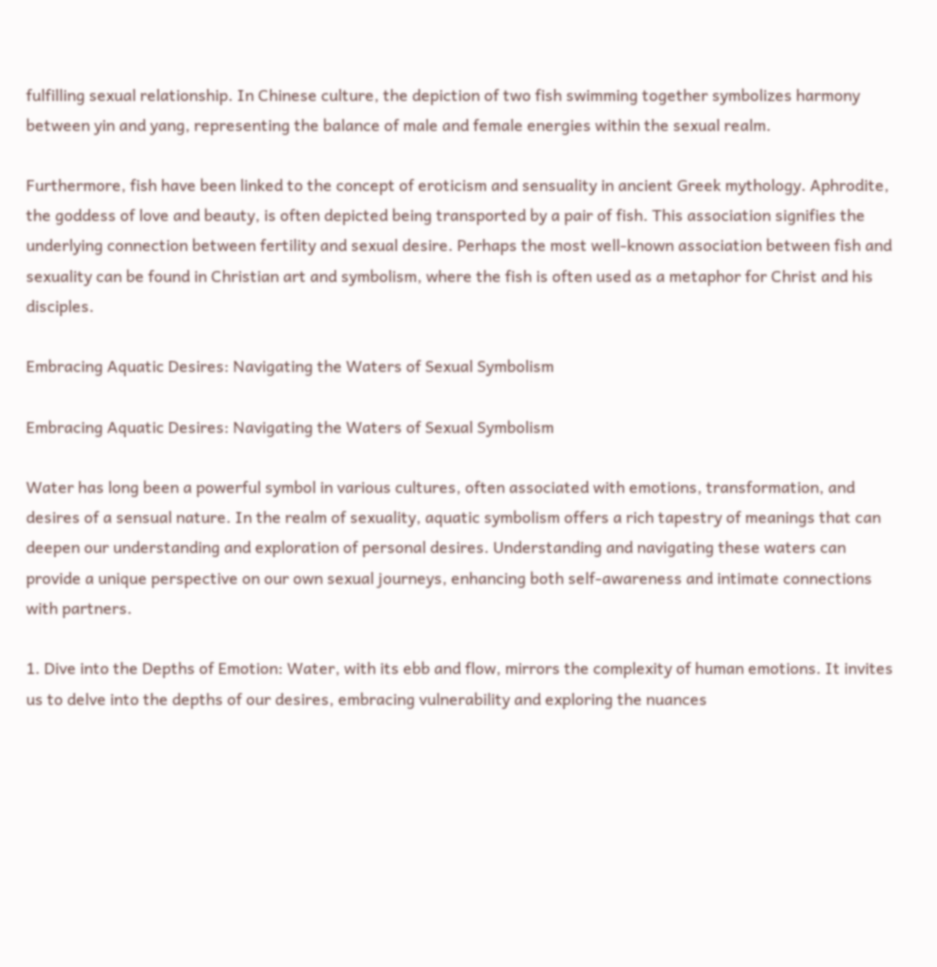fulfilling sexual relationship. In Chinese culture, the depiction of two fish swimming together symbolizes harmony between yin and yang, representing the balance of male and female energies within the sexual realm.

Furthermore, fish have been linked to the concept of eroticism and sensuality in ancient Greek mythology. Aphrodite, the goddess of love and beauty, is often depicted being transported by a pair of fish. This association signifies the underlying connection between fertility and sexual desire. Perhaps the most well-known association between fish and sexuality can be found in Christian art and symbolism, where the fish is often used as a metaphor for Christ and his disciples.

Embracing Aquatic Desires: Navigating the Waters of Sexual Symbolism

Embracing Aquatic Desires: Navigating the Waters of Sexual Symbolism

Water has long been a powerful symbol in various cultures, often associated with emotions, transformation, and desires of a sensual nature. In the realm of sexuality, aquatic symbolism offers a rich tapestry of meanings that can deepen our understanding and exploration of personal desires. Understanding and navigating these waters can provide a unique perspective on our own sexual journeys, enhancing both self-awareness and intimate connections with partners.

1. Dive into the Depths of Emotion: Water, with its ebb and flow, mirrors the complexity of human emotions. It invites us to delve into the depths of our desires, embracing vulnerability and exploring the nuances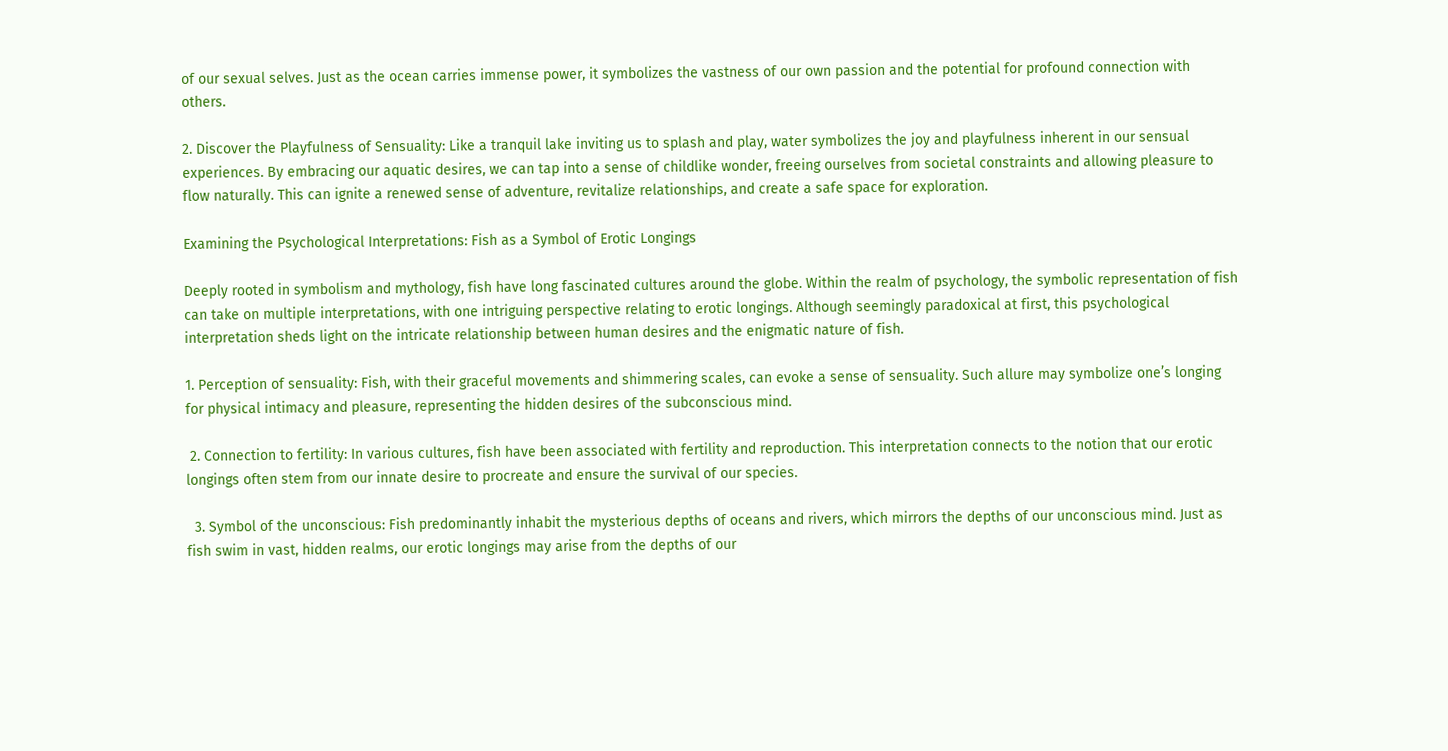of our sexual selves. Just as the ocean carries immense power, it symbolizes the vastness of our own passion and the potential for profound connection with others.

2. Discover the Playfulness of Sensuality: Like a tranquil lake inviting us to splash and play, water symbolizes the joy and playfulness inherent in our sensual experiences. By embracing our aquatic desires, we can tap into a sense of childlike wonder, freeing ourselves from societal constraints and allowing pleasure to flow naturally. This can ignite a renewed sense of adventure, revitalize relationships, and create a safe space for exploration.

Examining the Psychological Interpretations: Fish as a Symbol of Erotic Longings

Deeply rooted in symbolism and mythology, fish have long fascinated cultures around the globe. Within the realm of psychology, the symbolic representation of fish can take on multiple interpretations, with one intriguing perspective relating to erotic longings. Although seemingly paradoxical at first, this psychological interpretation sheds light on the intricate relationship between human desires and the enigmatic nature of fish.

1. Perception of sensuality: Fish, with their graceful movements and shimmering scales, can evoke a sense of sensuality. Such allure may symbolize one’s longing for physical intimacy and pleasure, representing the hidden desires of the subconscious mind.

 2. Connection to fertility: In various cultures, fish have been associated with fertility and reproduction. This interpretation connects to the notion that our erotic longings often stem from our innate desire to procreate and ensure the survival of our species.

  3. Symbol of the unconscious: Fish predominantly inhabit the mysterious depths of oceans and rivers, which mirrors the depths of our unconscious mind. Just as fish swim in vast, hidden realms, our erotic longings may arise from the depths of our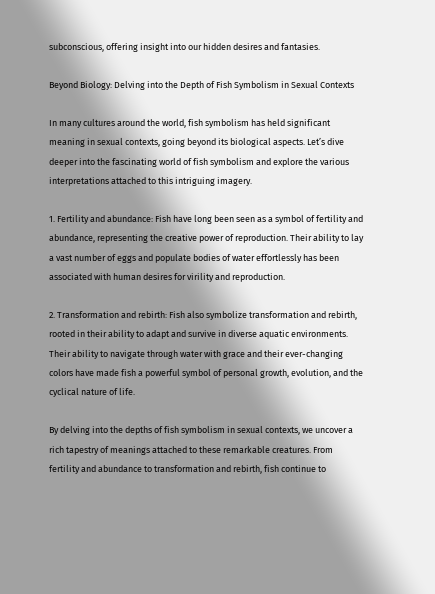subconscious, offering insight into our hidden desires and fantasies.

Beyond Biology: Delving into the Depth of Fish Symbolism in Sexual Contexts

In many cultures around the world, fish symbolism has held significant meaning in sexual contexts, going beyond its biological aspects. Let’s dive deeper into the fascinating world of fish symbolism and explore the various interpretations attached to this intriguing imagery.

1. Fertility and abundance: Fish have long been seen as a symbol of fertility and abundance, representing the creative power of reproduction. Their ability to lay a vast number of eggs and populate bodies of water effortlessly has been associated with human desires for virility and reproduction.

2. Transformation and rebirth: Fish also symbolize transformation and rebirth, rooted in their ability to adapt and survive in diverse aquatic environments. Their ability to navigate through water with grace and their ever-changing colors have made fish a powerful symbol of personal growth, evolution, and the cyclical nature of life.

By delving into the depths of fish symbolism in sexual contexts, we uncover a rich tapestry of meanings attached to these remarkable creatures. From fertility and abundance to transformation and rebirth, fish continue to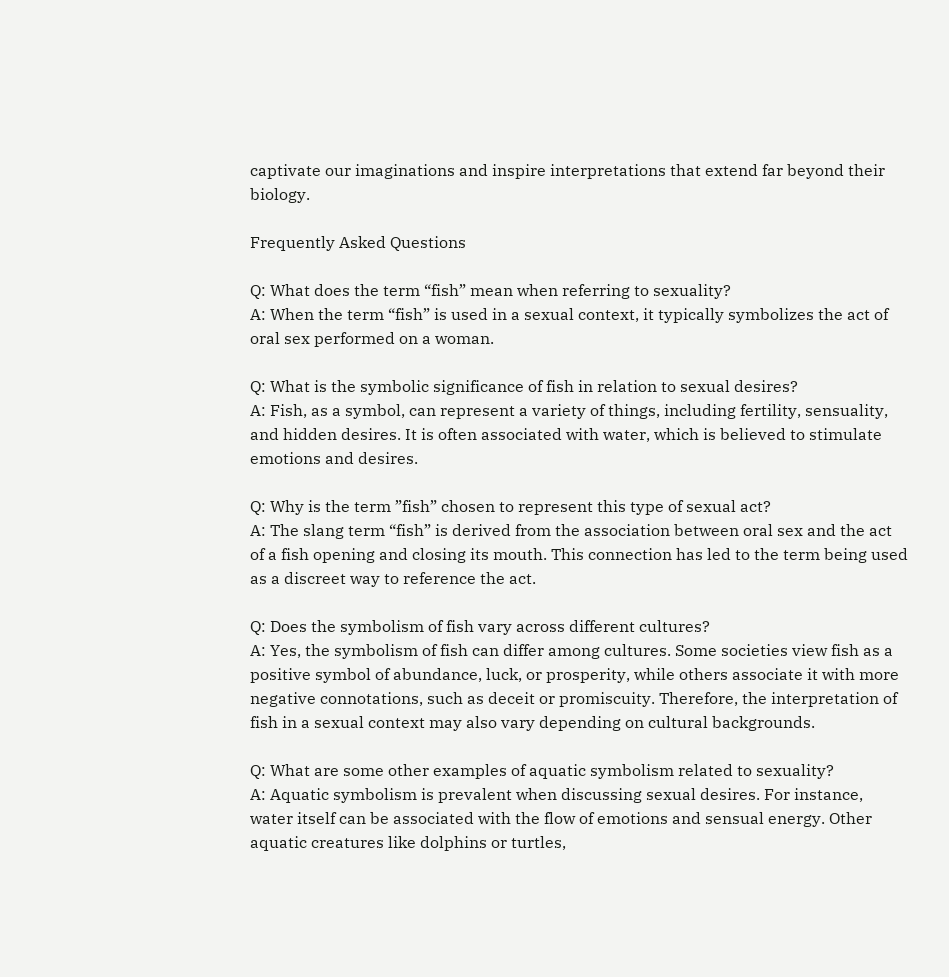captivate our imaginations and inspire interpretations that extend far beyond their biology.

Frequently Asked Questions

Q: What does the term “fish” mean when referring to sexuality?
A: When the term “fish” is used in a sexual context, it typically symbolizes the act of oral sex performed on a woman.

Q: What is the symbolic significance of fish in relation to sexual desires?
A: Fish, as a symbol, can represent a variety of things, including fertility, sensuality, and hidden desires. It is often associated with water, which is believed to stimulate emotions and desires.

Q: Why is the term ”fish” chosen to represent this type of sexual act?
A: The slang term “fish” is derived from the association between oral sex and the act of a fish opening and closing its mouth. This connection has led to the term being used as a discreet way to reference the act.

Q: Does the symbolism of fish vary across different cultures?
A: Yes, the symbolism of fish can differ among cultures. Some societies view fish as a positive symbol of abundance, luck, or prosperity, while others associate it with more negative connotations, such as deceit or promiscuity. Therefore, the interpretation of fish in a sexual context may also vary depending on cultural backgrounds.

Q: What are some other examples of aquatic symbolism related to sexuality?
A: Aquatic symbolism is prevalent when discussing sexual desires. For instance, water itself can be associated with the flow of emotions and sensual energy. Other aquatic creatures like dolphins or turtles,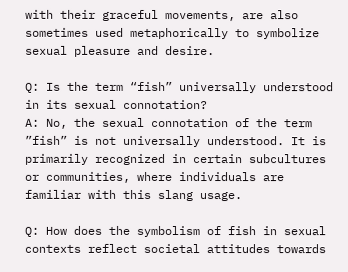with their graceful movements, are also sometimes used metaphorically to symbolize sexual pleasure and desire.

Q: Is the term “fish” universally understood in its sexual connotation?
A: No, the sexual connotation of the term ”fish” is not universally understood. It is primarily recognized in certain subcultures or communities, where individuals are familiar with this slang usage.

Q: How does the symbolism of fish in sexual contexts reflect societal attitudes towards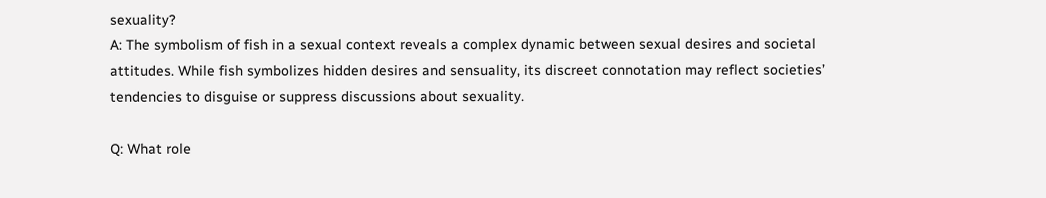sexuality?
A: The symbolism of fish in a sexual context reveals a complex dynamic between sexual desires and societal attitudes. While fish symbolizes hidden desires and sensuality, its discreet connotation may reflect societies’ tendencies to disguise or suppress discussions about sexuality.

Q: What role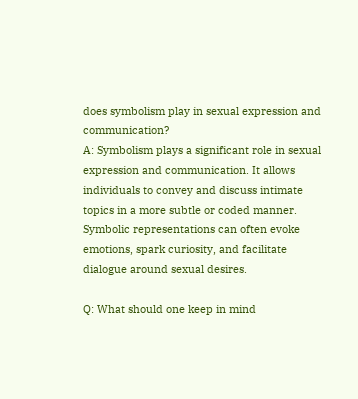does symbolism play in sexual expression and communication?
A: Symbolism plays a significant role in sexual expression and communication. It allows individuals to convey and discuss intimate topics in a more subtle or coded manner. Symbolic representations can often evoke emotions, spark curiosity, and facilitate dialogue around sexual desires.

Q: What should one keep in mind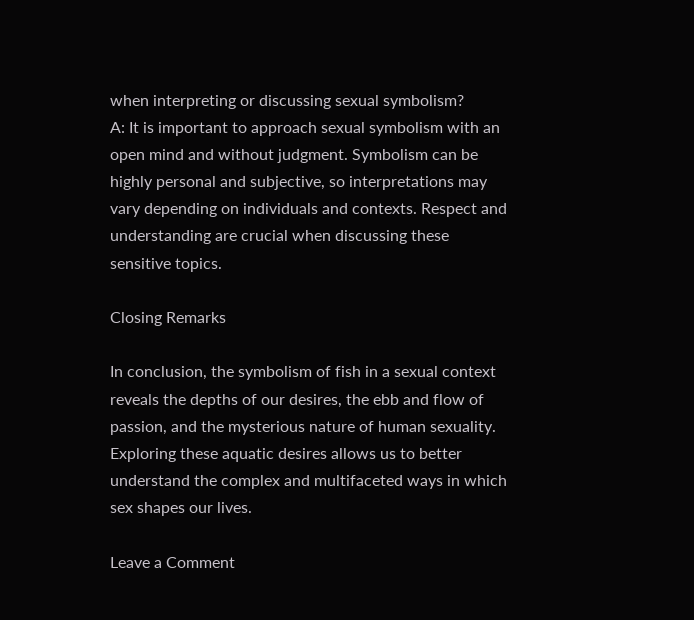when interpreting or discussing sexual symbolism?
A: It is important to approach sexual symbolism with an open mind and without judgment. Symbolism can be highly personal and subjective, so interpretations may vary depending on individuals and contexts. Respect and understanding are crucial when discussing these sensitive topics.

Closing Remarks

In conclusion, the symbolism of fish in a sexual context reveals the depths of our desires, the ebb and flow of passion, and the mysterious nature of human sexuality. Exploring these aquatic desires allows us to better understand the complex and multifaceted ways in which sex shapes our lives.

Leave a Comment